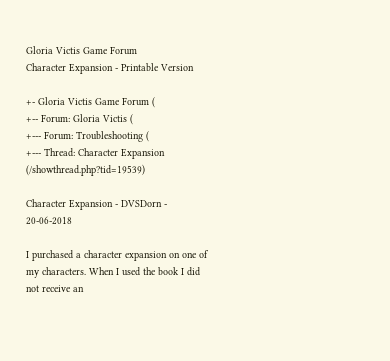Gloria Victis Game Forum
Character Expansion - Printable Version

+- Gloria Victis Game Forum (
+-- Forum: Gloria Victis (
+--- Forum: Troubleshooting (
+--- Thread: Character Expansion (/showthread.php?tid=19539)

Character Expansion - DVSDorn - 20-06-2018

I purchased a character expansion on one of my characters. When I used the book I did not receive an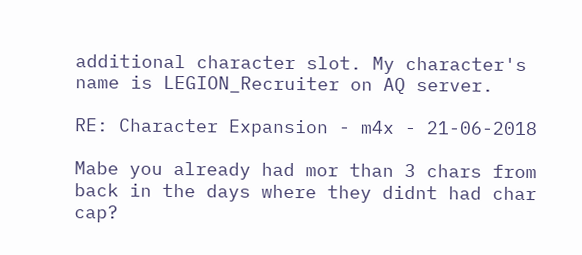additional character slot. My character's name is LEGION_Recruiter on AQ server.

RE: Character Expansion - m4x - 21-06-2018

Mabe you already had mor than 3 chars from back in the days where they didnt had char cap?